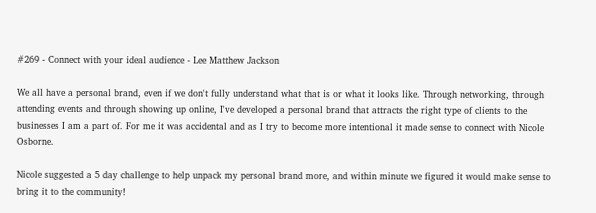#269 - Connect with your ideal audience - Lee Matthew Jackson

We all have a personal brand, even if we don't fully understand what that is or what it looks like. Through networking, through attending events and through showing up online, I've developed a personal brand that attracts the right type of clients to the businesses I am a part of. For me it was accidental and as I try to become more intentional it made sense to connect with Nicole Osborne.

Nicole suggested a 5 day challenge to help unpack my personal brand more, and within minute we figured it would make sense to bring it to the community!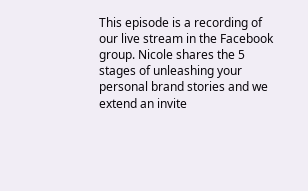This episode is a recording of our live stream in the Facebook group. Nicole shares the 5 stages of unleashing your personal brand stories and we extend an invite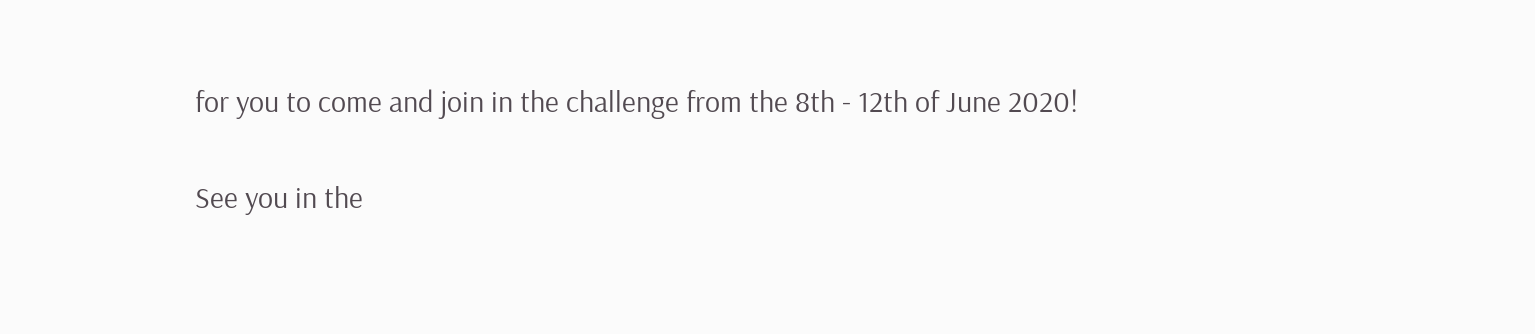for you to come and join in the challenge from the 8th - 12th of June 2020!

See you in the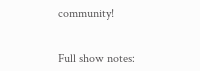community!


Full show notes: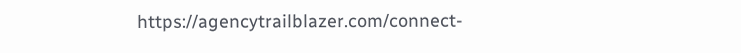https://agencytrailblazer.com/connect-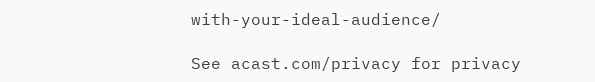with-your-ideal-audience/

See acast.com/privacy for privacy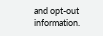and opt-out information.